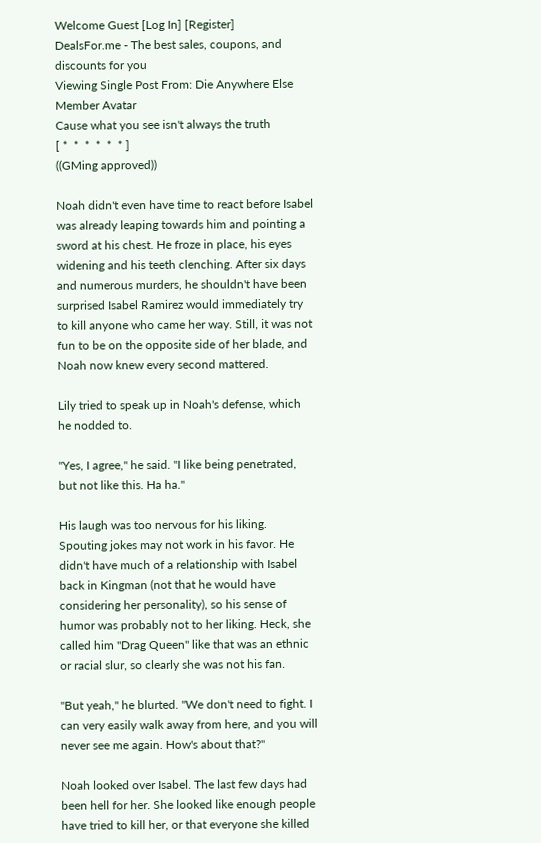Welcome Guest [Log In] [Register]
DealsFor.me - The best sales, coupons, and discounts for you
Viewing Single Post From: Die Anywhere Else
Member Avatar
Cause what you see isn't always the truth
[ *  *  *  *  *  * ]
((GMing approved))

Noah didn't even have time to react before Isabel was already leaping towards him and pointing a sword at his chest. He froze in place, his eyes widening and his teeth clenching. After six days and numerous murders, he shouldn't have been surprised Isabel Ramirez would immediately try to kill anyone who came her way. Still, it was not fun to be on the opposite side of her blade, and Noah now knew every second mattered.

Lily tried to speak up in Noah's defense, which he nodded to.

"Yes, I agree," he said. "I like being penetrated, but not like this. Ha ha."

His laugh was too nervous for his liking. Spouting jokes may not work in his favor. He didn't have much of a relationship with Isabel back in Kingman (not that he would have considering her personality), so his sense of humor was probably not to her liking. Heck, she called him "Drag Queen" like that was an ethnic or racial slur, so clearly she was not his fan.

"But yeah," he blurted. "We don't need to fight. I can very easily walk away from here, and you will never see me again. How's about that?"

Noah looked over Isabel. The last few days had been hell for her. She looked like enough people have tried to kill her, or that everyone she killed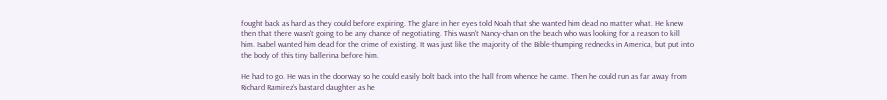fought back as hard as they could before expiring. The glare in her eyes told Noah that she wanted him dead no matter what. He knew then that there wasn't going to be any chance of negotiating. This wasn't Nancy-chan on the beach who was looking for a reason to kill him. Isabel wanted him dead for the crime of existing. It was just like the majority of the Bible-thumping rednecks in America, but put into the body of this tiny ballerina before him.

He had to go. He was in the doorway so he could easily bolt back into the hall from whence he came. Then he could run as far away from Richard Ramirez's bastard daughter as he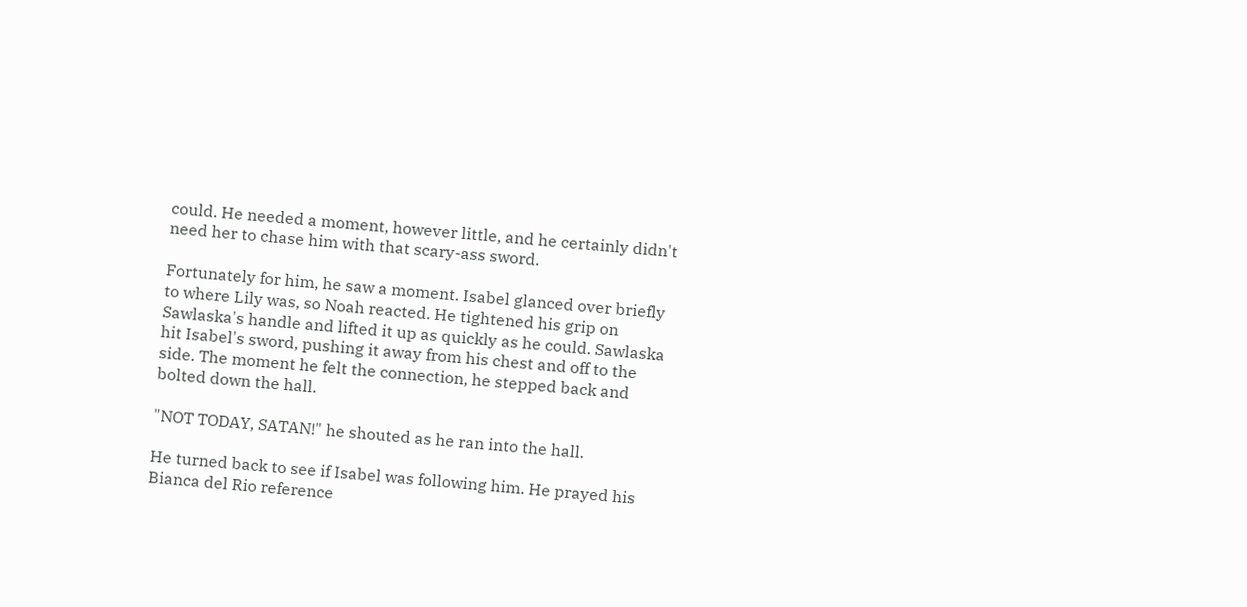could. He needed a moment, however little, and he certainly didn't need her to chase him with that scary-ass sword.

Fortunately for him, he saw a moment. Isabel glanced over briefly to where Lily was, so Noah reacted. He tightened his grip on Sawlaska's handle and lifted it up as quickly as he could. Sawlaska hit Isabel's sword, pushing it away from his chest and off to the side. The moment he felt the connection, he stepped back and bolted down the hall.

"NOT TODAY, SATAN!" he shouted as he ran into the hall.

He turned back to see if Isabel was following him. He prayed his Bianca del Rio reference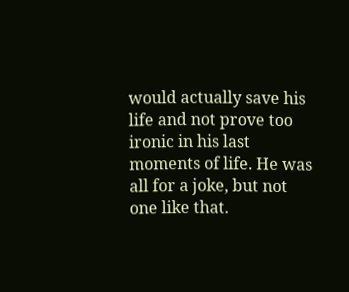would actually save his life and not prove too ironic in his last moments of life. He was all for a joke, but not one like that.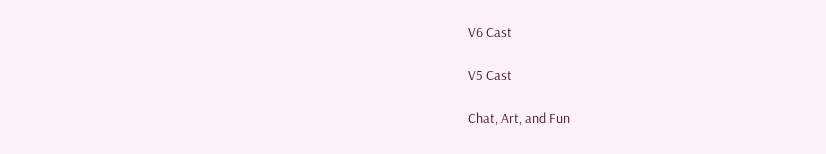V6 Cast

V5 Cast

Chat, Art, and Fun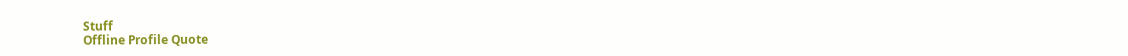Stuff
Offline Profile Quote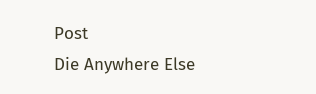Post
Die Anywhere Else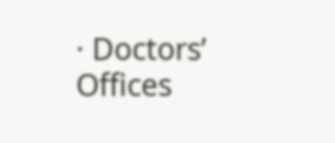· Doctors’ Offices